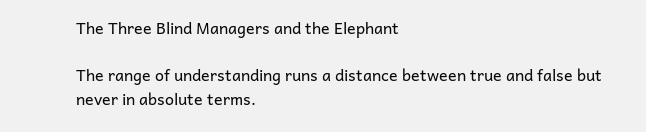The Three Blind Managers and the Elephant

The range of understanding runs a distance between true and false but never in absolute terms.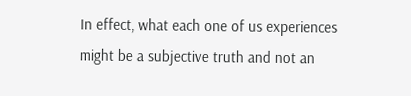In effect, what each one of us experiences might be a subjective truth and not an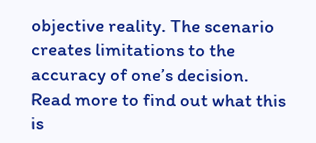objective reality. The scenario creates limitations to the accuracy of one’s decision. Read more to find out what this is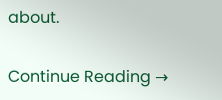about.

Continue Reading →